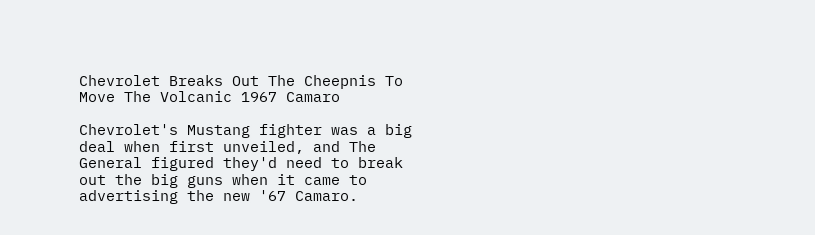Chevrolet Breaks Out The Cheepnis To Move The Volcanic 1967 Camaro

Chevrolet's Mustang fighter was a big deal when first unveiled, and The General figured they'd need to break out the big guns when it came to advertising the new '67 Camaro.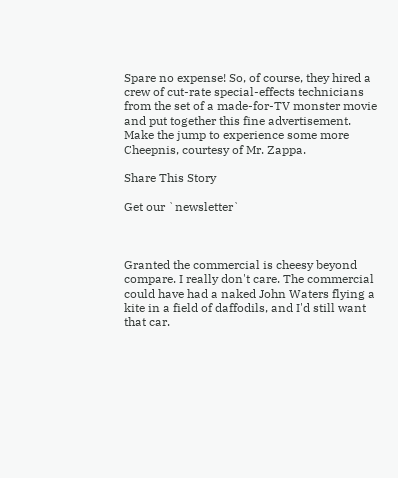Spare no expense! So, of course, they hired a crew of cut-rate special-effects technicians from the set of a made-for-TV monster movie and put together this fine advertisement. Make the jump to experience some more Cheepnis, courtesy of Mr. Zappa.

Share This Story

Get our `newsletter`



Granted the commercial is cheesy beyond compare. I really don't care. The commercial could have had a naked John Waters flying a kite in a field of daffodils, and I'd still want that car.